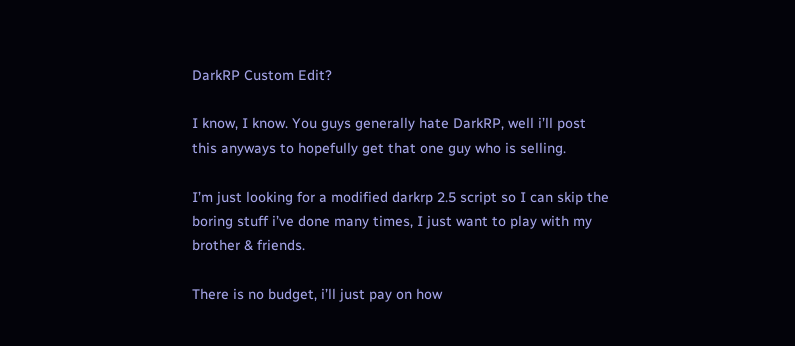DarkRP Custom Edit?

I know, I know. You guys generally hate DarkRP, well i’ll post this anyways to hopefully get that one guy who is selling.

I’m just looking for a modified darkrp 2.5 script so I can skip the boring stuff i’ve done many times, I just want to play with my brother & friends.

There is no budget, i’ll just pay on how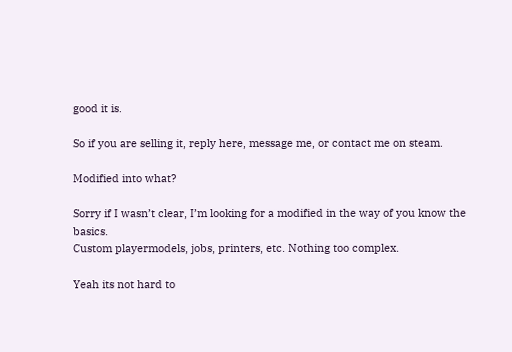good it is.

So if you are selling it, reply here, message me, or contact me on steam.

Modified into what?

Sorry if I wasn’t clear, I’m looking for a modified in the way of you know the basics.
Custom playermodels, jobs, printers, etc. Nothing too complex.

Yeah its not hard to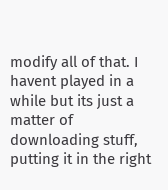modify all of that. I havent played in a while but its just a matter of downloading stuff, putting it in the right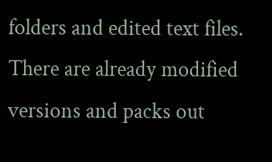folders and edited text files. There are already modified versions and packs out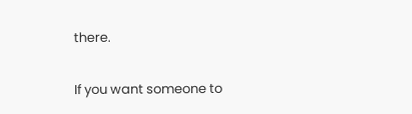there.

If you want someone to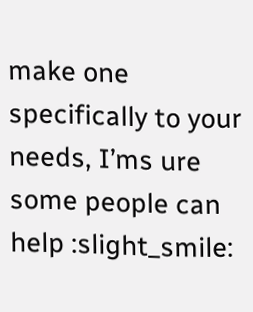make one specifically to your needs, I’ms ure some people can help :slight_smile: